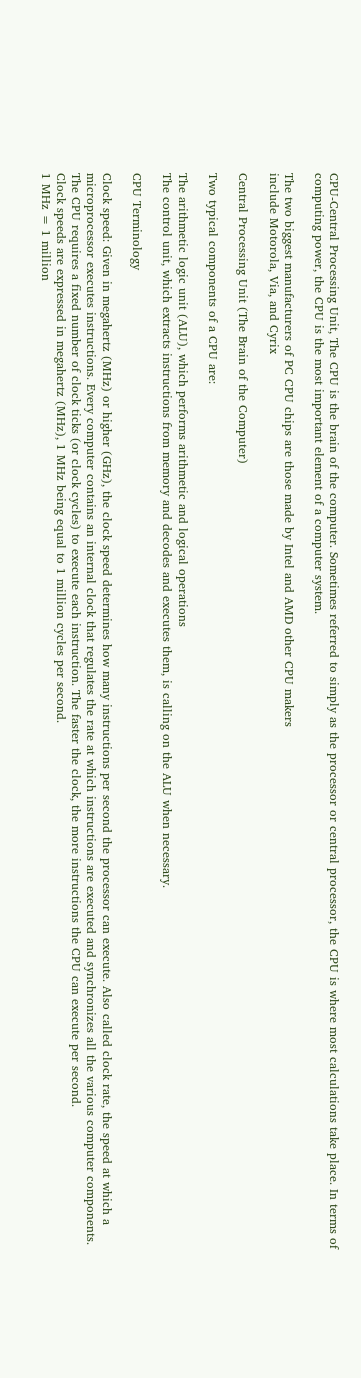CPU-Central Processing Unit, The CPU is the brain of the computer. Sometimes referred to simply as the processor or central processor, the CPU is where most calculations take place. In terms of computing power, the CPU is the most important element of a computer system.

The two biggest manufacturers of PC CPU chips are those made by Intel and AMD other CPU makers
include Motorola, Via, and Cyrix

Central Processing Unit (The Brain of the Computer)

Two typical components of a CPU are:

The arithmetic logic unit (ALU), which performs arithmetic and logical operations
The control unit, which extracts instructions from memory and decodes and executes them, is calling on the ALU when necessary.

CPU Terminology

Clock speed: Given in megahertz (MHz) or higher (GHz), the clock speed determines how many instructions per second the processor can execute. Also called clock rate, the speed at which a microprocessor executes instructions. Every computer contains an internal clock that regulates the rate at which instructions are executed and synchronizes all the various computer components. The CPU requires a fixed number of clock ticks (or clock cycles) to execute each instruction. The faster the clock, the more instructions the CPU can execute per second.
Clock speeds are expressed in megahertz (MHz), 1 MHz being equal to 1 million cycles per second.
1 MHz = 1 million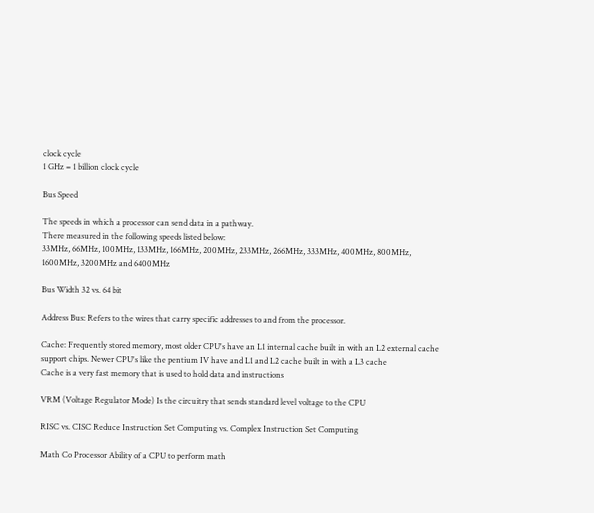clock cycle
1 GHz = 1 billion clock cycle

Bus Speed

The speeds in which a processor can send data in a pathway.
There measured in the following speeds listed below:
33MHz, 66MHz, 100MHz, 133MHz, 166MHz, 200MHz, 233MHz, 266MHz, 333MHz, 400MHz, 800MHz, 1600MHz, 3200MHz and 6400MHz

Bus Width 32 vs. 64 bit

Address Bus: Refers to the wires that carry specific addresses to and from the processor.

Cache: Frequently stored memory, most older CPU's have an L1 internal cache built in with an L2 external cache support chips. Newer CPU's like the pentium IV have and L1 and L2 cache built in with a L3 cache
Cache is a very fast memory that is used to hold data and instructions

VRM (Voltage Regulator Mode) Is the circuitry that sends standard level voltage to the CPU

RISC vs. CISC Reduce Instruction Set Computing vs. Complex Instruction Set Computing

Math Co Processor Ability of a CPU to perform math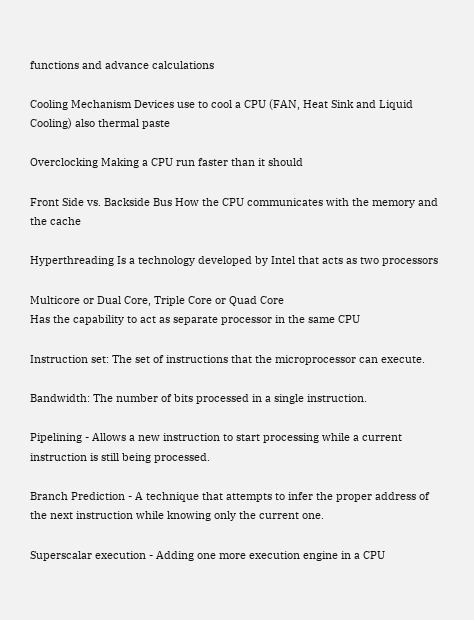functions and advance calculations

Cooling Mechanism Devices use to cool a CPU (FAN, Heat Sink and Liquid Cooling) also thermal paste

Overclocking Making a CPU run faster than it should

Front Side vs. Backside Bus How the CPU communicates with the memory and the cache

Hyperthreading Is a technology developed by Intel that acts as two processors

Multicore or Dual Core, Triple Core or Quad Core
Has the capability to act as separate processor in the same CPU

Instruction set: The set of instructions that the microprocessor can execute.

Bandwidth: The number of bits processed in a single instruction.

Pipelining - Allows a new instruction to start processing while a current instruction is still being processed.

Branch Prediction - A technique that attempts to infer the proper address of the next instruction while knowing only the current one.

Superscalar execution - Adding one more execution engine in a CPU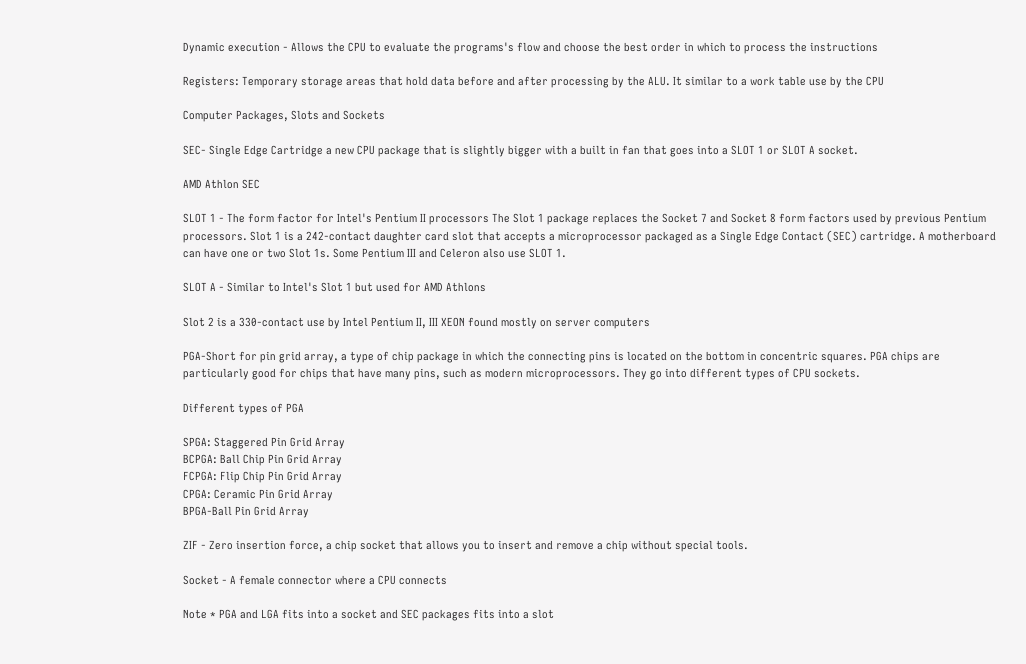Dynamic execution - Allows the CPU to evaluate the programs's flow and choose the best order in which to process the instructions

Registers: Temporary storage areas that hold data before and after processing by the ALU. It similar to a work table use by the CPU

Computer Packages, Slots and Sockets

SEC- Single Edge Cartridge a new CPU package that is slightly bigger with a built in fan that goes into a SLOT 1 or SLOT A socket.

AMD Athlon SEC

SLOT 1 - The form factor for Intel's Pentium II processors The Slot 1 package replaces the Socket 7 and Socket 8 form factors used by previous Pentium processors. Slot 1 is a 242-contact daughter card slot that accepts a microprocessor packaged as a Single Edge Contact (SEC) cartridge. A motherboard can have one or two Slot 1s. Some Pentium III and Celeron also use SLOT 1.

SLOT A - Similar to Intel's Slot 1 but used for AMD Athlons

Slot 2 is a 330-contact use by Intel Pentium II, III XEON found mostly on server computers

PGA-Short for pin grid array, a type of chip package in which the connecting pins is located on the bottom in concentric squares. PGA chips are particularly good for chips that have many pins, such as modern microprocessors. They go into different types of CPU sockets.

Different types of PGA

SPGA: Staggered Pin Grid Array
BCPGA: Ball Chip Pin Grid Array
FCPGA: Flip Chip Pin Grid Array
CPGA: Ceramic Pin Grid Array
BPGA-Ball Pin Grid Array

ZIF - Zero insertion force, a chip socket that allows you to insert and remove a chip without special tools.

Socket - A female connector where a CPU connects

Note * PGA and LGA fits into a socket and SEC packages fits into a slot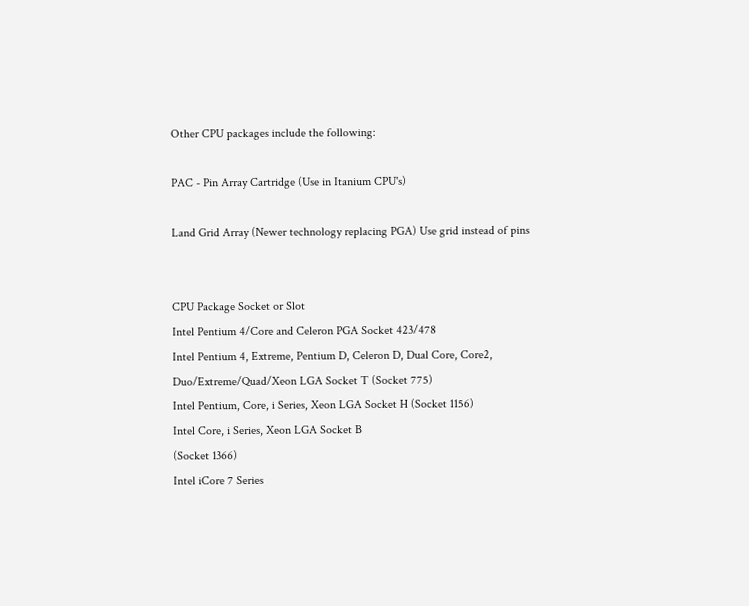Other CPU packages include the following:

PAC - Pin Array Cartridge (Use in Itanium CPU's)

Land Grid Array (Newer technology replacing PGA) Use grid instead of pins


CPU Package Socket or Slot
Intel Pentium 4/Core and Celeron PGA Socket 423/478
Intel Pentium 4, Extreme, Pentium D, Celeron D, Dual Core, Core2, Duo/Extreme/Quad/Xeon LGA Socket T (Socket 775)
Intel Pentium, Core, i Series, Xeon LGA Socket H (Socket 1156)
Intel Core, i Series, Xeon LGA Socket B
(Socket 1366)
Intel iCore 7 Series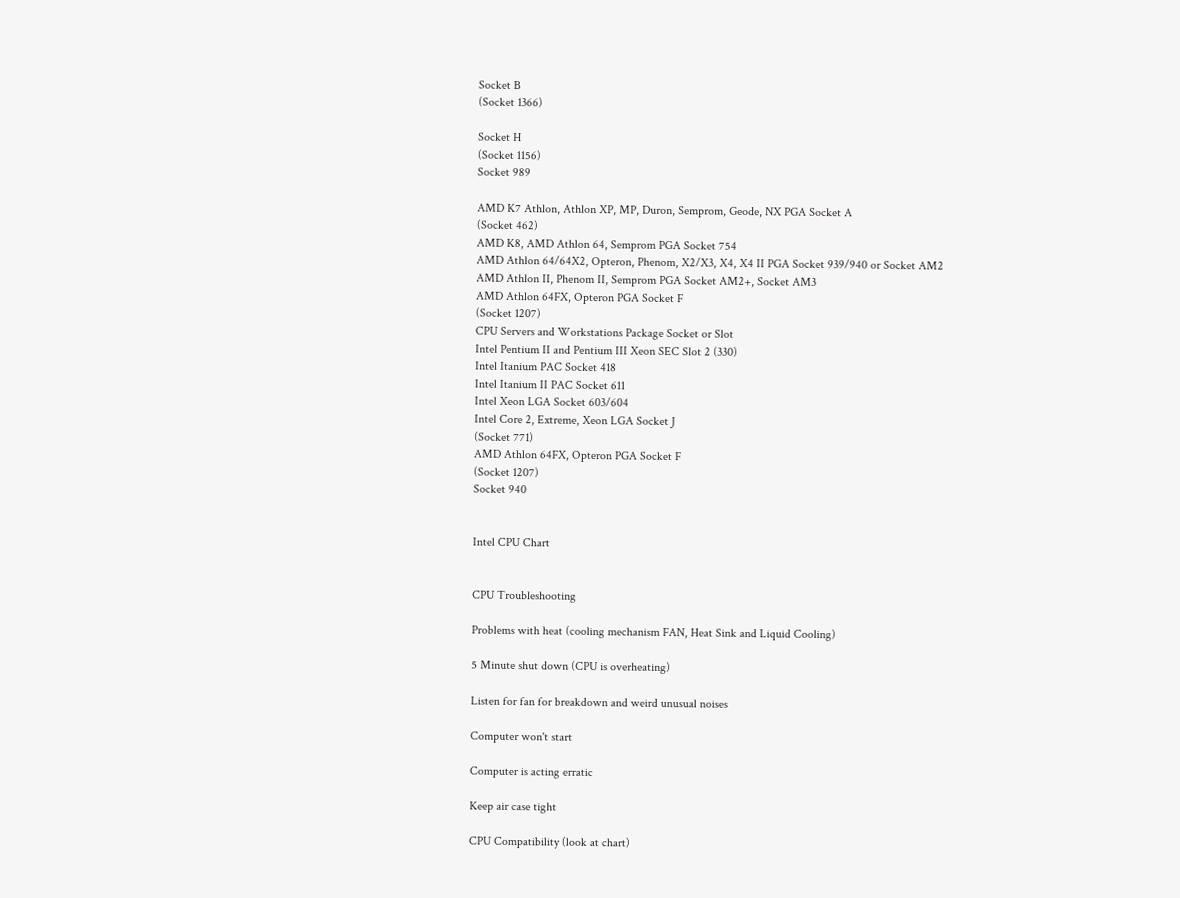Socket B
(Socket 1366)

Socket H
(Socket 1156)
Socket 989

AMD K7 Athlon, Athlon XP, MP, Duron, Semprom, Geode, NX PGA Socket A
(Socket 462)
AMD K8, AMD Athlon 64, Semprom PGA Socket 754
AMD Athlon 64/64X2, Opteron, Phenom, X2/X3, X4, X4 II PGA Socket 939/940 or Socket AM2
AMD Athlon II, Phenom II, Semprom PGA Socket AM2+, Socket AM3
AMD Athlon 64FX, Opteron PGA Socket F
(Socket 1207)
CPU Servers and Workstations Package Socket or Slot
Intel Pentium II and Pentium III Xeon SEC Slot 2 (330)
Intel Itanium PAC Socket 418
Intel Itanium II PAC Socket 611
Intel Xeon LGA Socket 603/604
Intel Core 2, Extreme, Xeon LGA Socket J
(Socket 771)
AMD Athlon 64FX, Opteron PGA Socket F
(Socket 1207)
Socket 940


Intel CPU Chart


CPU Troubleshooting

Problems with heat (cooling mechanism FAN, Heat Sink and Liquid Cooling)

5 Minute shut down (CPU is overheating)

Listen for fan for breakdown and weird unusual noises

Computer won't start

Computer is acting erratic

Keep air case tight

CPU Compatibility (look at chart)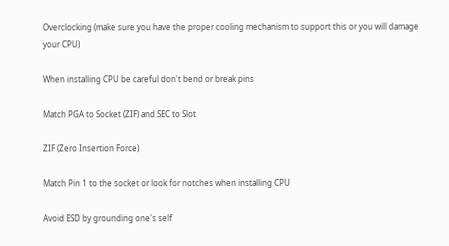Overclocking (make sure you have the proper cooling mechanism to support this or you will damage your CPU)

When installing CPU be careful don't bend or break pins

Match PGA to Socket (ZIF) and SEC to Slot

ZIF (Zero Insertion Force)

Match Pin 1 to the socket or look for notches when installing CPU

Avoid ESD by grounding one's self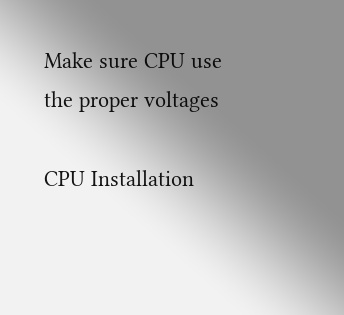Make sure CPU use the proper voltages

CPU Installation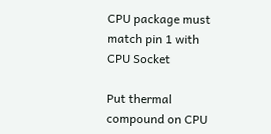CPU package must match pin 1 with CPU Socket

Put thermal compound on CPU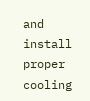and install proper cooling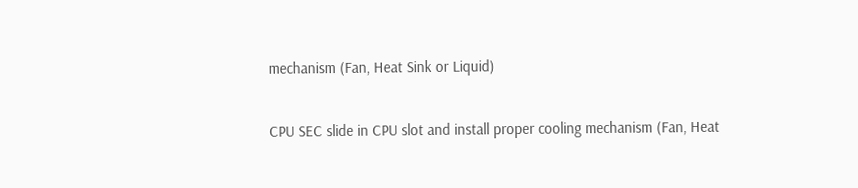mechanism (Fan, Heat Sink or Liquid)

CPU SEC slide in CPU slot and install proper cooling mechanism (Fan, Heat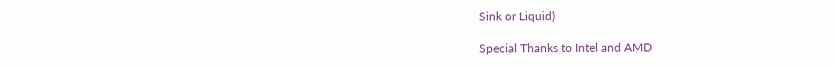Sink or Liquid)

Special Thanks to Intel and AMD